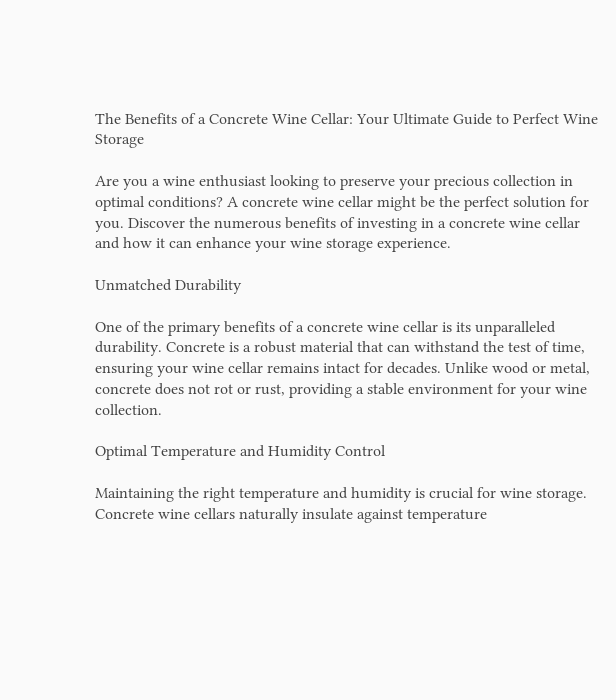The Benefits of a Concrete Wine Cellar: Your Ultimate Guide to Perfect Wine Storage

Are you a wine enthusiast looking to preserve your precious collection in optimal conditions? A concrete wine cellar might be the perfect solution for you. Discover the numerous benefits of investing in a concrete wine cellar and how it can enhance your wine storage experience.

Unmatched Durability

One of the primary benefits of a concrete wine cellar is its unparalleled durability. Concrete is a robust material that can withstand the test of time, ensuring your wine cellar remains intact for decades. Unlike wood or metal, concrete does not rot or rust, providing a stable environment for your wine collection.

Optimal Temperature and Humidity Control

Maintaining the right temperature and humidity is crucial for wine storage. Concrete wine cellars naturally insulate against temperature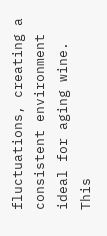fluctuations, creating a consistent environment ideal for aging wine. This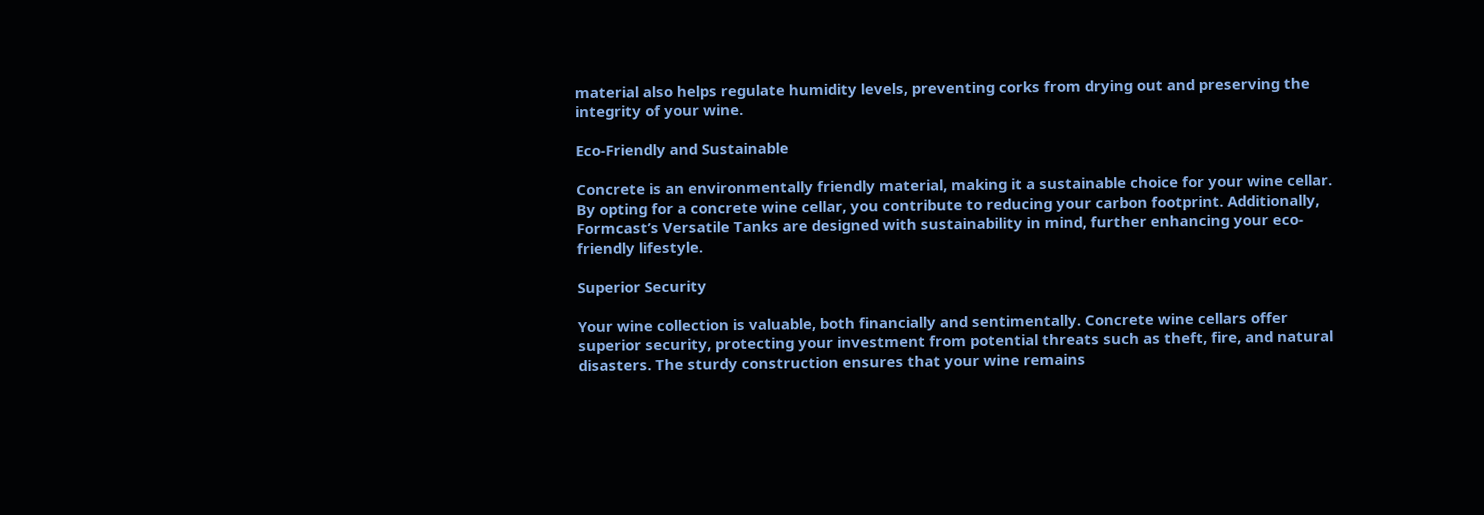material also helps regulate humidity levels, preventing corks from drying out and preserving the integrity of your wine.

Eco-Friendly and Sustainable

Concrete is an environmentally friendly material, making it a sustainable choice for your wine cellar. By opting for a concrete wine cellar, you contribute to reducing your carbon footprint. Additionally, Formcast’s Versatile Tanks are designed with sustainability in mind, further enhancing your eco-friendly lifestyle.

Superior Security

Your wine collection is valuable, both financially and sentimentally. Concrete wine cellars offer superior security, protecting your investment from potential threats such as theft, fire, and natural disasters. The sturdy construction ensures that your wine remains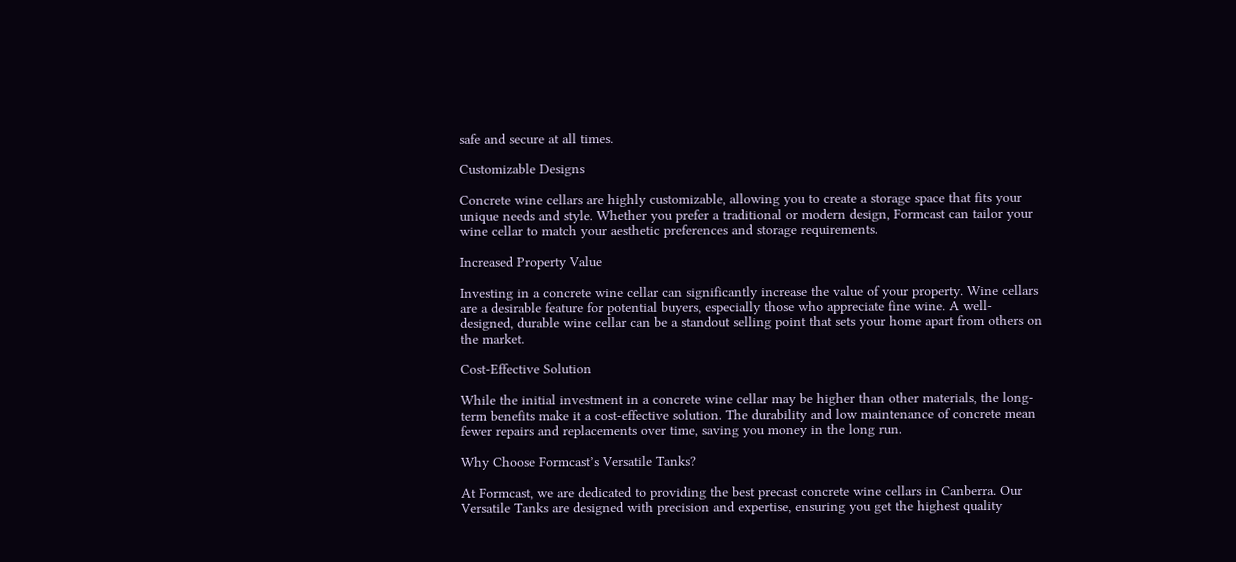safe and secure at all times.

Customizable Designs

Concrete wine cellars are highly customizable, allowing you to create a storage space that fits your unique needs and style. Whether you prefer a traditional or modern design, Formcast can tailor your wine cellar to match your aesthetic preferences and storage requirements.

Increased Property Value

Investing in a concrete wine cellar can significantly increase the value of your property. Wine cellars are a desirable feature for potential buyers, especially those who appreciate fine wine. A well-designed, durable wine cellar can be a standout selling point that sets your home apart from others on the market.

Cost-Effective Solution

While the initial investment in a concrete wine cellar may be higher than other materials, the long-term benefits make it a cost-effective solution. The durability and low maintenance of concrete mean fewer repairs and replacements over time, saving you money in the long run.

Why Choose Formcast’s Versatile Tanks?

At Formcast, we are dedicated to providing the best precast concrete wine cellars in Canberra. Our Versatile Tanks are designed with precision and expertise, ensuring you get the highest quality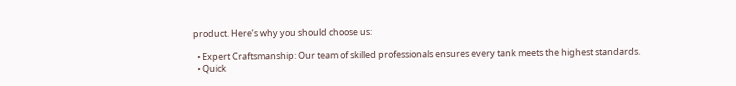product. Here’s why you should choose us:

  • Expert Craftsmanship: Our team of skilled professionals ensures every tank meets the highest standards.
  • Quick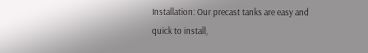Installation: Our precast tanks are easy and quick to install,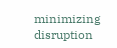minimizing disruption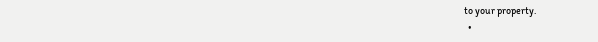to your property.
  •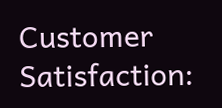Customer Satisfaction: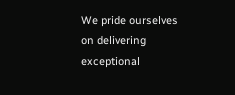We pride ourselves on delivering exceptional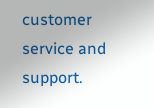customer service and support.